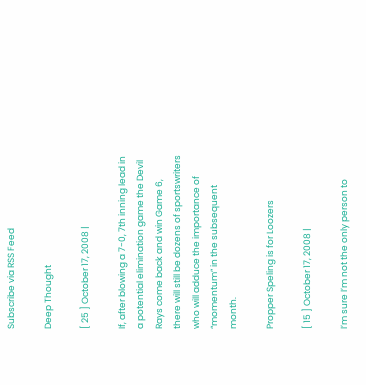Subscribe via RSS Feed

Deep Thought

[ 25 ] October 17, 2008 |

If, after blowing a 7-0, 7th inning lead in a potential elimination game the Devil Rays come back and win Game 6, there will still be dozens of sportswriters who will adduce the importance of “momentum” in the subsequent month.

Propper Speling is for Loozers

[ 15 ] October 17, 2008 |

I’m sure I’m not the only person to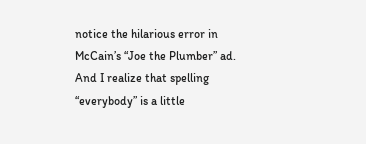notice the hilarious error in McCain’s “Joe the Plumber” ad. And I realize that spelling “everybody” is a little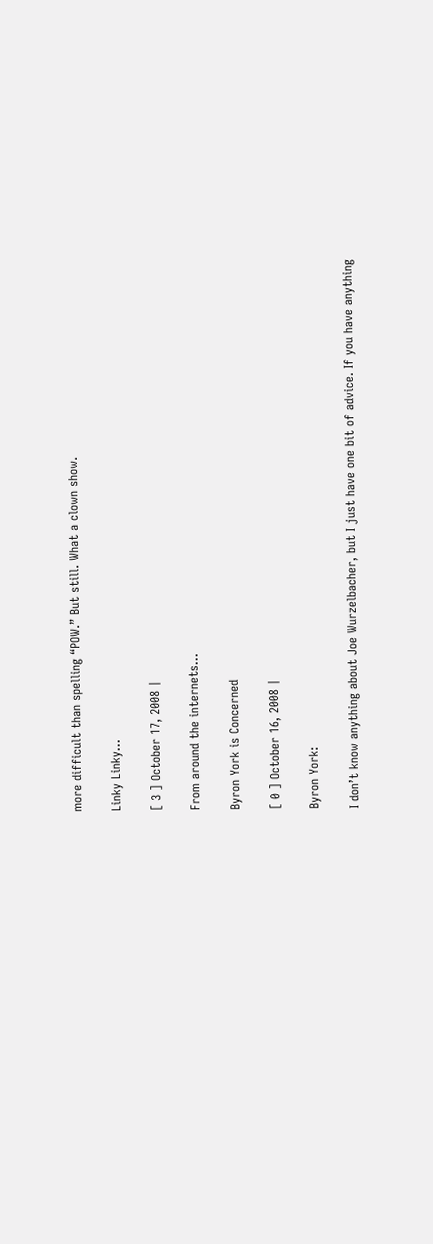more difficult than spelling “POW.” But still. What a clown show.

Linky Linky…

[ 3 ] October 17, 2008 |

From around the internets…

Byron York is Concerned

[ 0 ] October 16, 2008 |

Byron York:

I don’t know anything about Joe Wurzelbacher, but I just have one bit of advice. If you have anything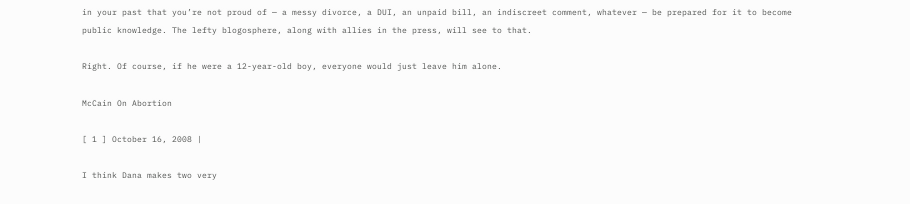in your past that you’re not proud of — a messy divorce, a DUI, an unpaid bill, an indiscreet comment, whatever — be prepared for it to become public knowledge. The lefty blogosphere, along with allies in the press, will see to that.

Right. Of course, if he were a 12-year-old boy, everyone would just leave him alone.

McCain On Abortion

[ 1 ] October 16, 2008 |

I think Dana makes two very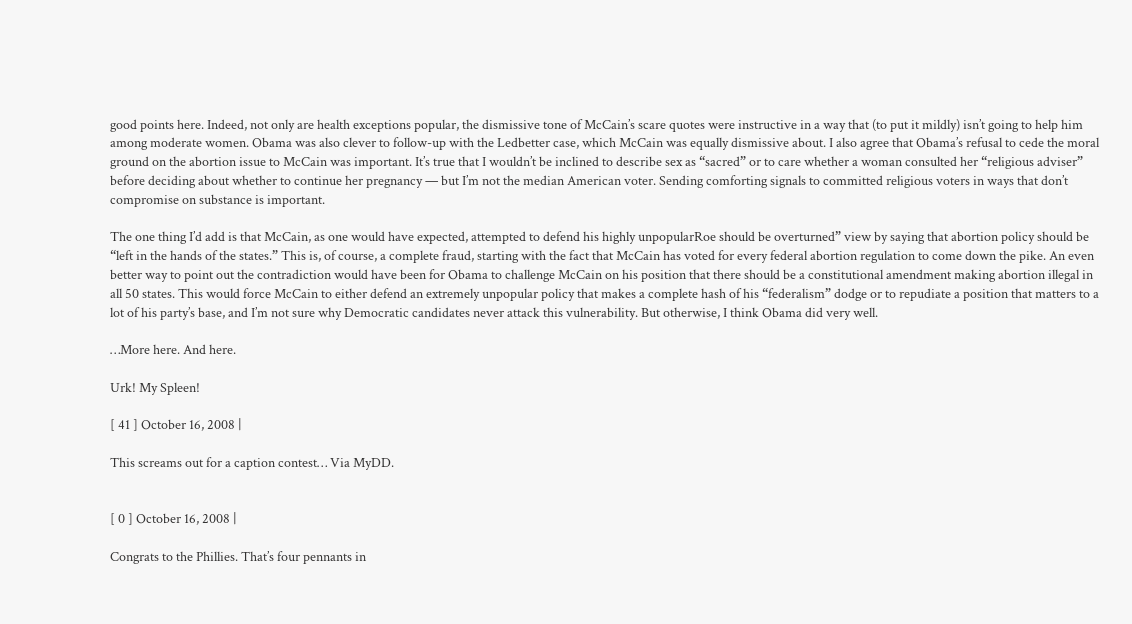good points here. Indeed, not only are health exceptions popular, the dismissive tone of McCain’s scare quotes were instructive in a way that (to put it mildly) isn’t going to help him among moderate women. Obama was also clever to follow-up with the Ledbetter case, which McCain was equally dismissive about. I also agree that Obama’s refusal to cede the moral ground on the abortion issue to McCain was important. It’s true that I wouldn’t be inclined to describe sex as “sacred” or to care whether a woman consulted her “religious adviser” before deciding about whether to continue her pregnancy — but I’m not the median American voter. Sending comforting signals to committed religious voters in ways that don’t compromise on substance is important.

The one thing I’d add is that McCain, as one would have expected, attempted to defend his highly unpopularRoe should be overturned” view by saying that abortion policy should be “left in the hands of the states.” This is, of course, a complete fraud, starting with the fact that McCain has voted for every federal abortion regulation to come down the pike. An even better way to point out the contradiction would have been for Obama to challenge McCain on his position that there should be a constitutional amendment making abortion illegal in all 50 states. This would force McCain to either defend an extremely unpopular policy that makes a complete hash of his “federalism” dodge or to repudiate a position that matters to a lot of his party’s base, and I’m not sure why Democratic candidates never attack this vulnerability. But otherwise, I think Obama did very well.

…More here. And here.

Urk! My Spleen!

[ 41 ] October 16, 2008 |

This screams out for a caption contest… Via MyDD.


[ 0 ] October 16, 2008 |

Congrats to the Phillies. That’s four pennants in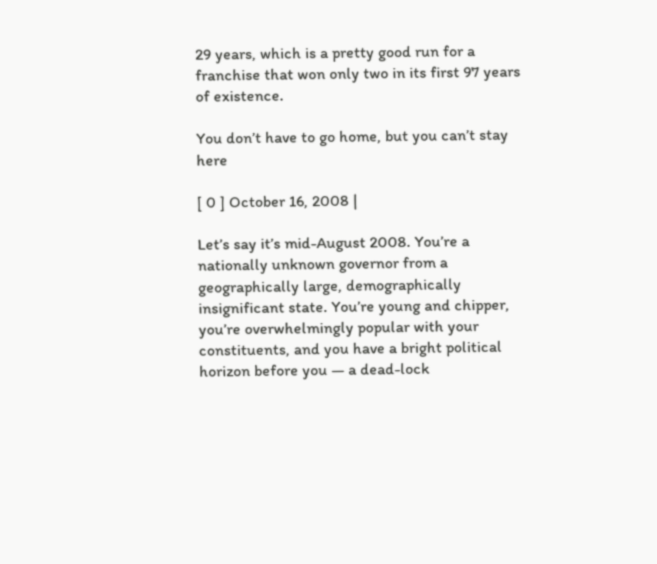29 years, which is a pretty good run for a franchise that won only two in its first 97 years of existence.

You don’t have to go home, but you can’t stay here

[ 0 ] October 16, 2008 |

Let’s say it’s mid-August 2008. You’re a nationally unknown governor from a geographically large, demographically insignificant state. You’re young and chipper, you’re overwhelmingly popular with your constituents, and you have a bright political horizon before you — a dead-lock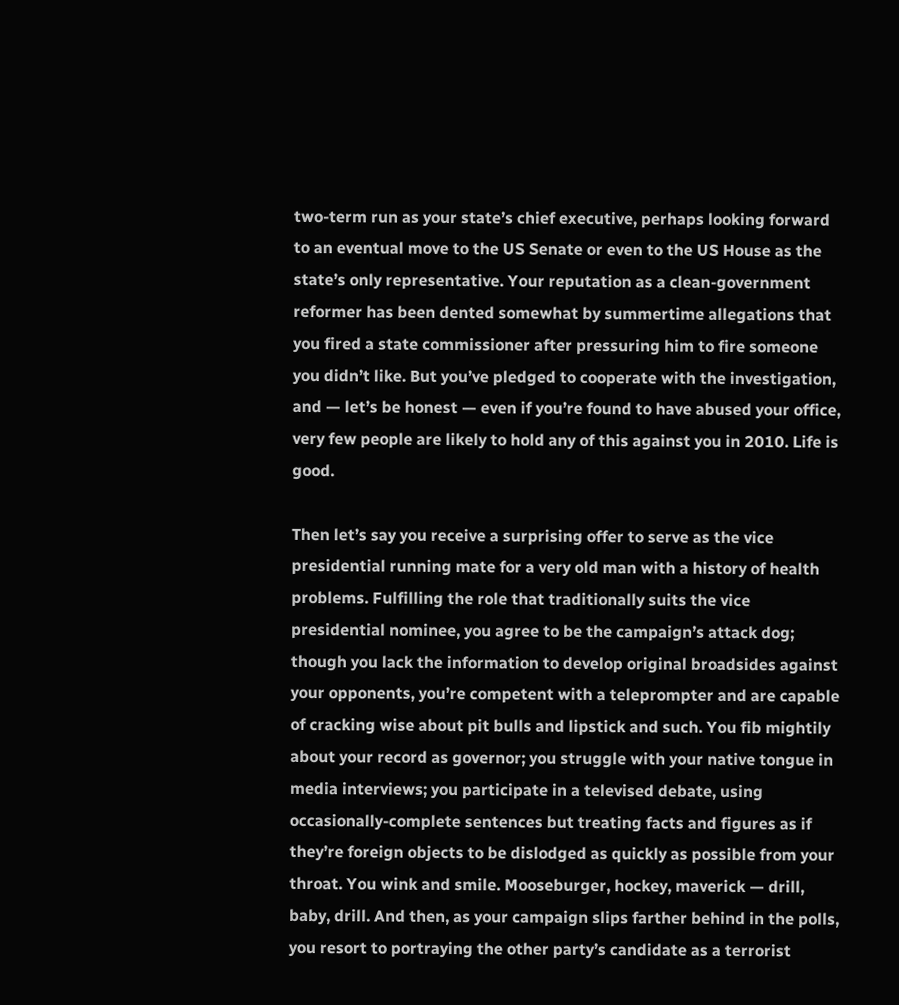two-term run as your state’s chief executive, perhaps looking forward to an eventual move to the US Senate or even to the US House as the state’s only representative. Your reputation as a clean-government reformer has been dented somewhat by summertime allegations that you fired a state commissioner after pressuring him to fire someone you didn’t like. But you’ve pledged to cooperate with the investigation, and — let’s be honest — even if you’re found to have abused your office, very few people are likely to hold any of this against you in 2010. Life is good.

Then let’s say you receive a surprising offer to serve as the vice presidential running mate for a very old man with a history of health problems. Fulfilling the role that traditionally suits the vice presidential nominee, you agree to be the campaign’s attack dog; though you lack the information to develop original broadsides against your opponents, you’re competent with a teleprompter and are capable of cracking wise about pit bulls and lipstick and such. You fib mightily about your record as governor; you struggle with your native tongue in media interviews; you participate in a televised debate, using occasionally-complete sentences but treating facts and figures as if they’re foreign objects to be dislodged as quickly as possible from your throat. You wink and smile. Mooseburger, hockey, maverick — drill, baby, drill. And then, as your campaign slips farther behind in the polls, you resort to portraying the other party’s candidate as a terrorist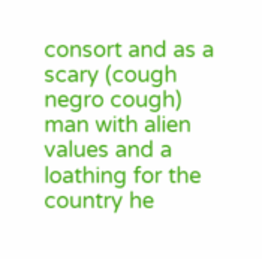consort and as a scary (cough negro cough) man with alien values and a loathing for the country he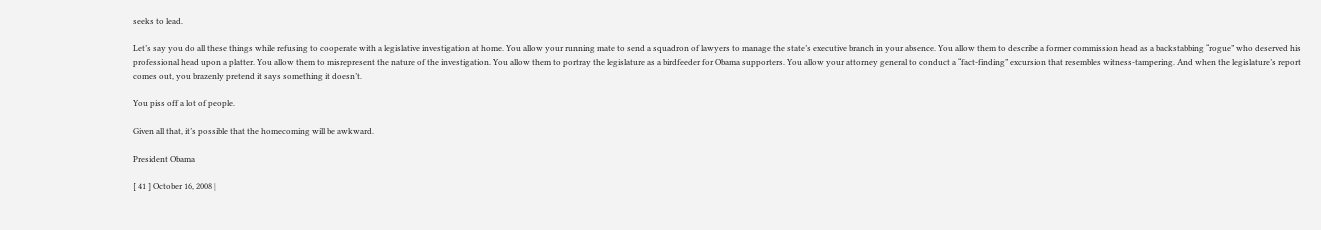seeks to lead.

Let’s say you do all these things while refusing to cooperate with a legislative investigation at home. You allow your running mate to send a squadron of lawyers to manage the state’s executive branch in your absence. You allow them to describe a former commission head as a backstabbing “rogue” who deserved his professional head upon a platter. You allow them to misrepresent the nature of the investigation. You allow them to portray the legislature as a birdfeeder for Obama supporters. You allow your attorney general to conduct a “fact-finding” excursion that resembles witness-tampering. And when the legislature’s report comes out, you brazenly pretend it says something it doesn’t.

You piss off a lot of people.

Given all that, it’s possible that the homecoming will be awkward.

President Obama

[ 41 ] October 16, 2008 |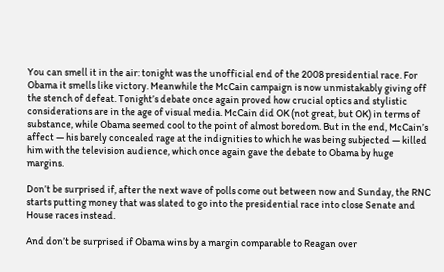You can smell it in the air: tonight was the unofficial end of the 2008 presidential race. For Obama it smells like victory. Meanwhile the McCain campaign is now unmistakably giving off the stench of defeat. Tonight’s debate once again proved how crucial optics and stylistic considerations are in the age of visual media. McCain did OK (not great, but OK) in terms of substance, while Obama seemed cool to the point of almost boredom. But in the end, McCain’s affect — his barely concealed rage at the indignities to which he was being subjected — killed him with the television audience, which once again gave the debate to Obama by huge margins.

Don’t be surprised if, after the next wave of polls come out between now and Sunday, the RNC starts putting money that was slated to go into the presidential race into close Senate and House races instead.

And don’t be surprised if Obama wins by a margin comparable to Reagan over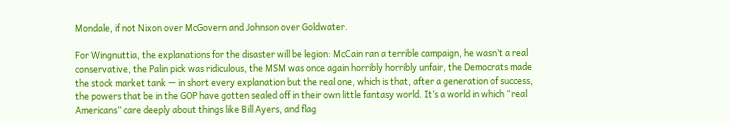Mondale, if not Nixon over McGovern and Johnson over Goldwater.

For Wingnuttia, the explanations for the disaster will be legion: McCain ran a terrible campaign, he wasn’t a real conservative, the Palin pick was ridiculous, the MSM was once again horribly horribly unfair, the Democrats made the stock market tank — in short every explanation but the real one, which is that, after a generation of success, the powers that be in the GOP have gotten sealed off in their own little fantasy world. It’s a world in which “real Americans” care deeply about things like Bill Ayers, and flag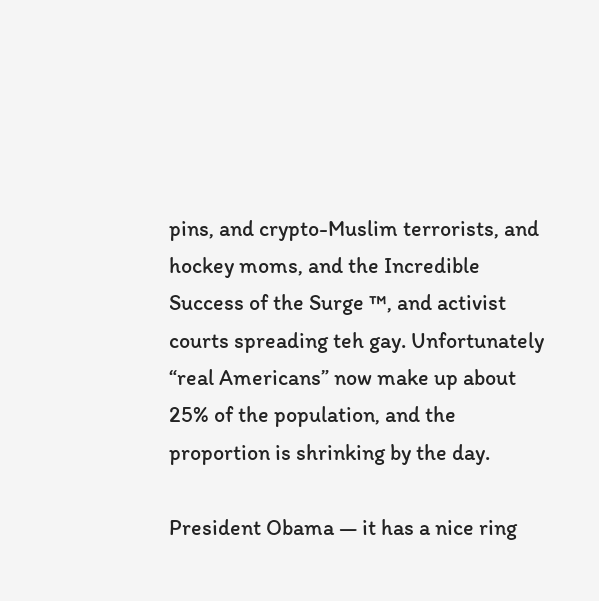pins, and crypto-Muslim terrorists, and hockey moms, and the Incredible Success of the Surge ™, and activist courts spreading teh gay. Unfortunately “real Americans” now make up about 25% of the population, and the proportion is shrinking by the day.

President Obama — it has a nice ring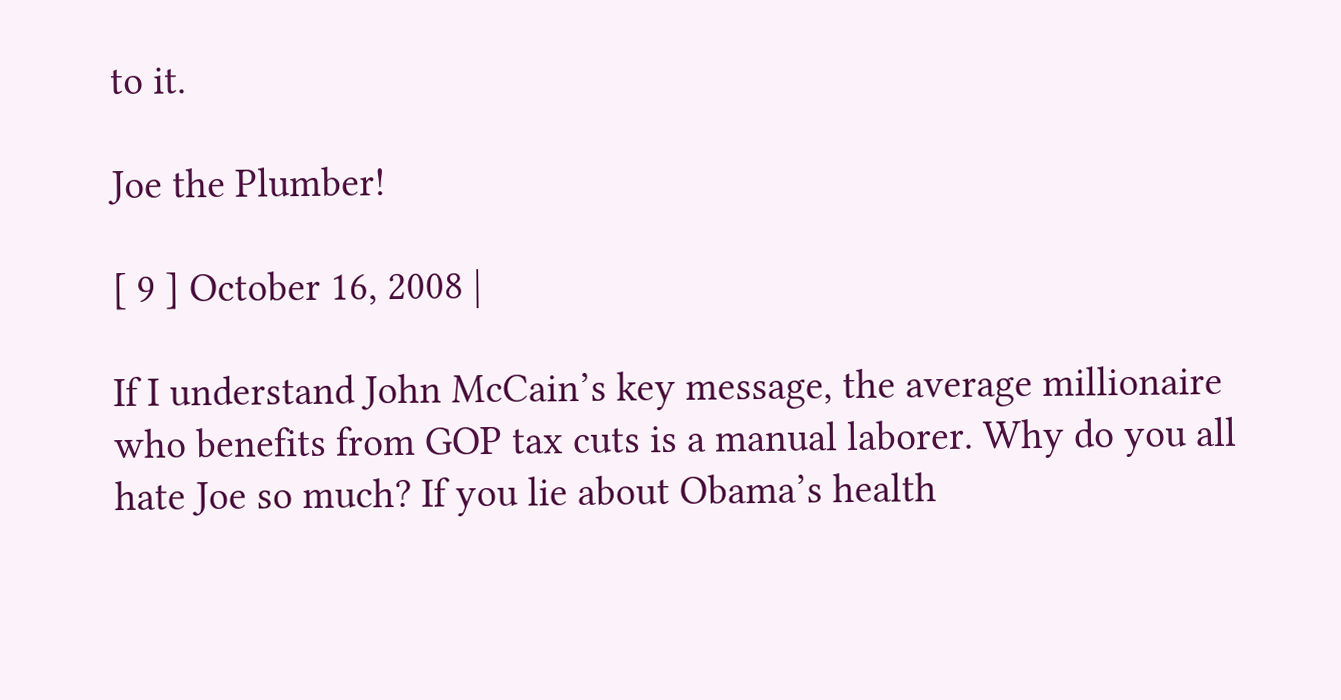to it.

Joe the Plumber!

[ 9 ] October 16, 2008 |

If I understand John McCain’s key message, the average millionaire who benefits from GOP tax cuts is a manual laborer. Why do you all hate Joe so much? If you lie about Obama’s health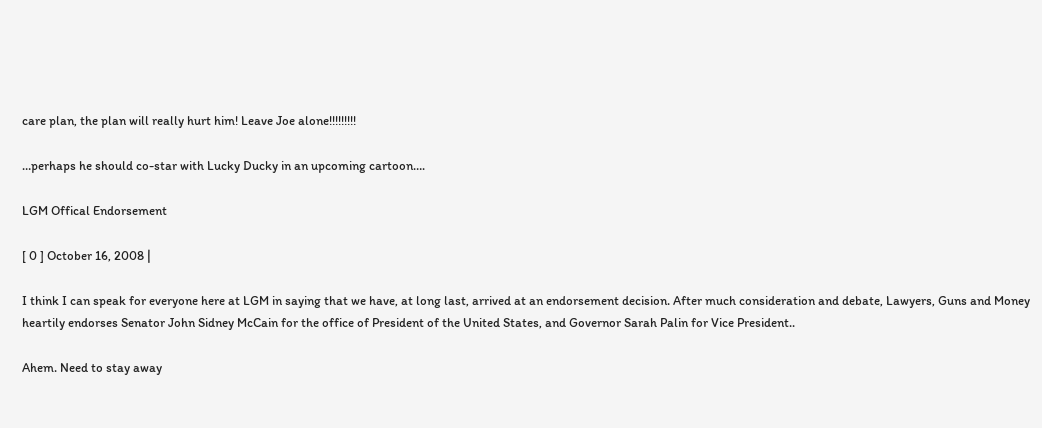care plan, the plan will really hurt him! Leave Joe alone!!!!!!!!!

…perhaps he should co-star with Lucky Ducky in an upcoming cartoon….

LGM Offical Endorsement

[ 0 ] October 16, 2008 |

I think I can speak for everyone here at LGM in saying that we have, at long last, arrived at an endorsement decision. After much consideration and debate, Lawyers, Guns and Money heartily endorses Senator John Sidney McCain for the office of President of the United States, and Governor Sarah Palin for Vice President..

Ahem. Need to stay away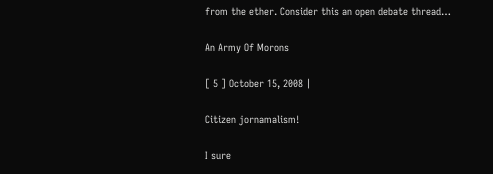from the ether. Consider this an open debate thread…

An Army Of Morons

[ 5 ] October 15, 2008 |

Citizen jornamalism!

I sure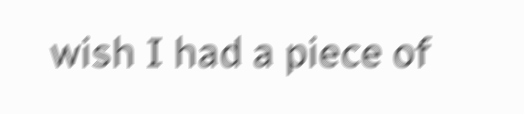wish I had a piece of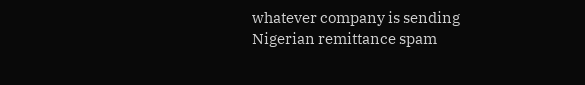whatever company is sending Nigerian remittance spam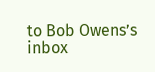to Bob Owens’s inbox